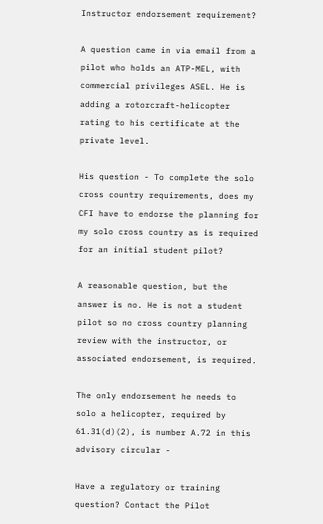Instructor endorsement requirement?

A question came in via email from a pilot who holds an ATP-MEL, with commercial privileges ASEL. He is adding a rotorcraft-helicopter rating to his certificate at the private level.

His question - To complete the solo cross country requirements, does my CFI have to endorse the planning for my solo cross country as is required for an initial student pilot?

A reasonable question, but the answer is no. He is not a student pilot so no cross country planning review with the instructor, or associated endorsement, is required.

The only endorsement he needs to solo a helicopter, required by 61.31(d)(2), is number A.72 in this advisory circular -

Have a regulatory or training question? Contact the Pilot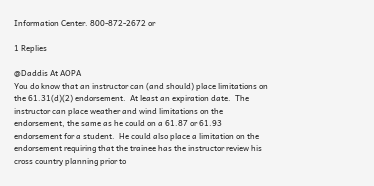Information Center. 800-872-2672 or

1 Replies

@Daddis At AOPA
You do know that an instructor can (and should) place limitations on the 61.31(d)(2) endorsement.  At least an expiration date.  The instructor can place weather and wind limitations on the endorsement, the same as he could on a 61.87 or 61.93 endorsement for a student.  He could also place a limitation on the endorsement requiring that the trainee has the instructor review his cross country planning prior to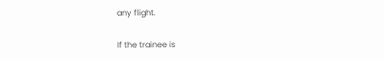any flight.

If the trainee is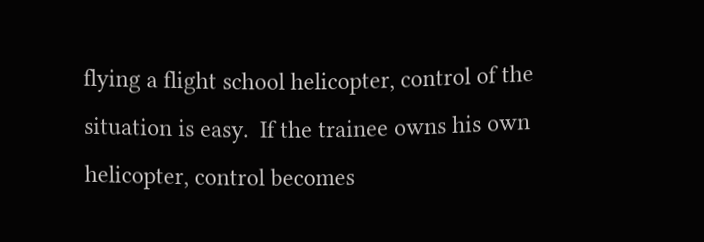flying a flight school helicopter, control of the situation is easy.  If the trainee owns his own helicopter, control becomes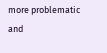more problematic and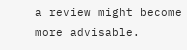a review might become more advisable.